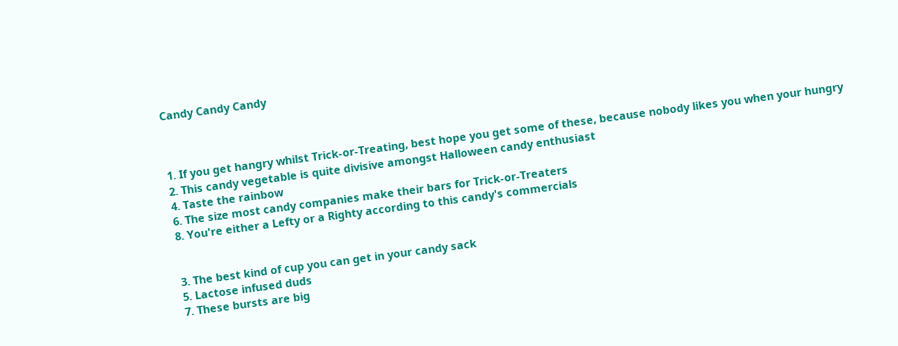Candy Candy Candy



1. If you get hangry whilst Trick-or-Treating, best hope you get some of these, because nobody likes you when your hungry
2. This candy vegetable is quite divisive amongst Halloween candy enthusiast
4. Taste the rainbow
6. The size most candy companies make their bars for Trick-or-Treaters
8. You're either a Lefty or a Righty according to this candy's commercials


3. The best kind of cup you can get in your candy sack
5. Lactose infused duds
7. These bursts are big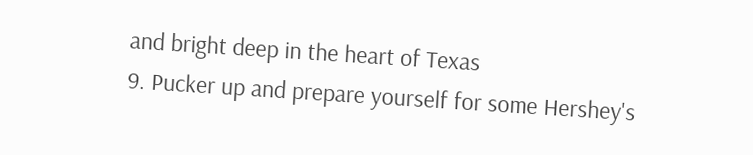and bright deep in the heart of Texas
9. Pucker up and prepare yourself for some Hershey's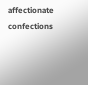affectionate confections